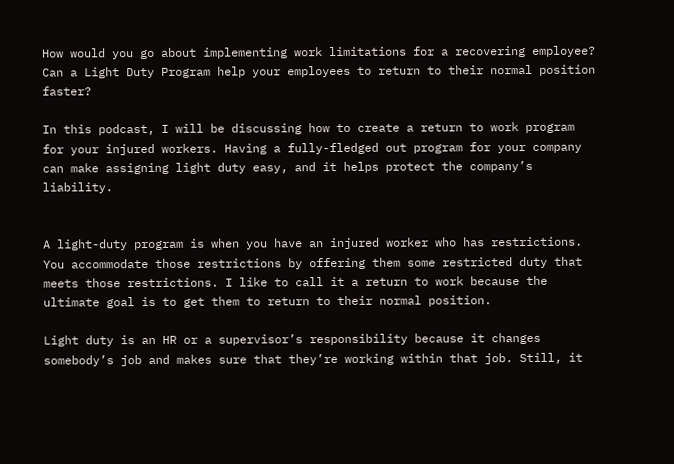How would you go about implementing work limitations for a recovering employee? Can a Light Duty Program help your employees to return to their normal position faster?

In this podcast, I will be discussing how to create a return to work program for your injured workers. Having a fully-fledged out program for your company can make assigning light duty easy, and it helps protect the company’s liability.


A light-duty program is when you have an injured worker who has restrictions. You accommodate those restrictions by offering them some restricted duty that meets those restrictions. I like to call it a return to work because the ultimate goal is to get them to return to their normal position.

Light duty is an HR or a supervisor’s responsibility because it changes somebody’s job and makes sure that they’re working within that job. Still, it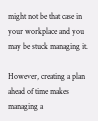might not be that case in your workplace and you may be stuck managing it.

However, creating a plan ahead of time makes managing a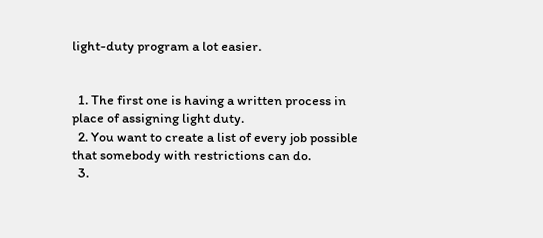light-duty program a lot easier.


  1. The first one is having a written process in place of assigning light duty.
  2. You want to create a list of every job possible that somebody with restrictions can do.
  3.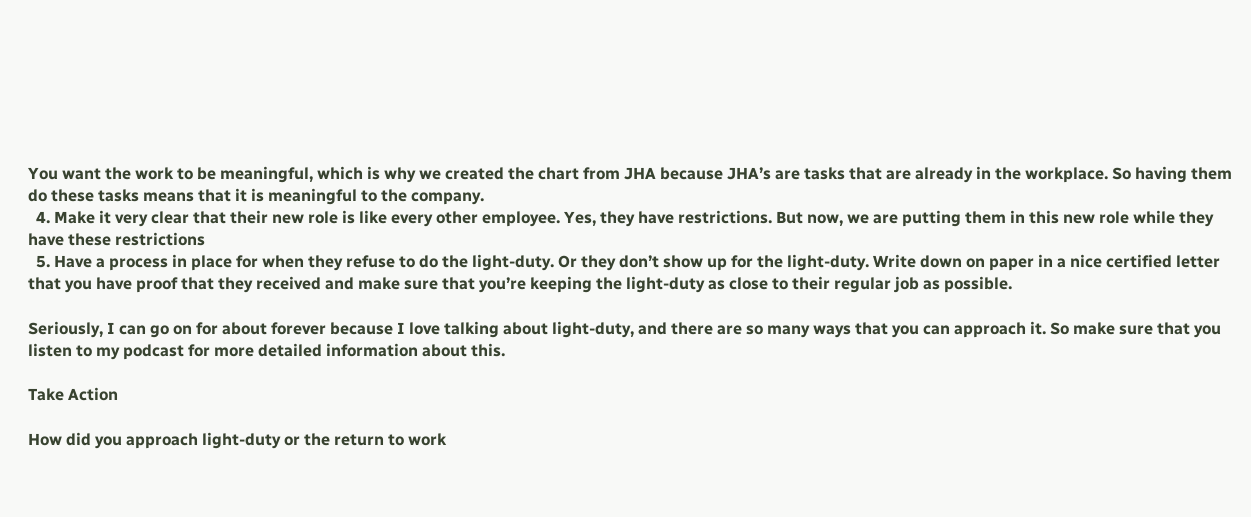You want the work to be meaningful, which is why we created the chart from JHA because JHA’s are tasks that are already in the workplace. So having them do these tasks means that it is meaningful to the company.
  4. Make it very clear that their new role is like every other employee. Yes, they have restrictions. But now, we are putting them in this new role while they have these restrictions
  5. Have a process in place for when they refuse to do the light-duty. Or they don’t show up for the light-duty. Write down on paper in a nice certified letter that you have proof that they received and make sure that you’re keeping the light-duty as close to their regular job as possible.

Seriously, I can go on for about forever because I love talking about light-duty, and there are so many ways that you can approach it. So make sure that you listen to my podcast for more detailed information about this.

Take Action

How did you approach light-duty or the return to work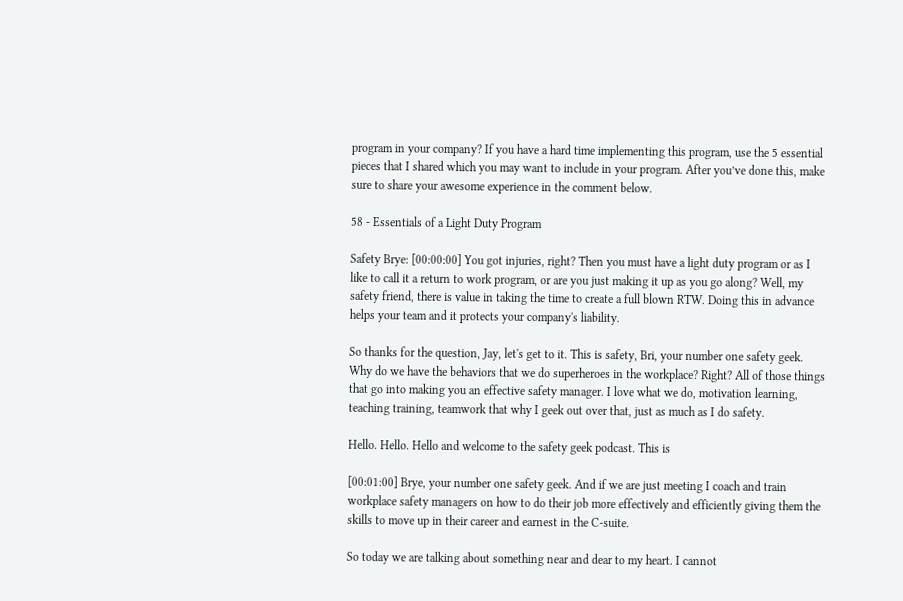program in your company? If you have a hard time implementing this program, use the 5 essential pieces that I shared which you may want to include in your program. After you’ve done this, make sure to share your awesome experience in the comment below.

58 - Essentials of a Light Duty Program

Safety Brye: [00:00:00] You got injuries, right? Then you must have a light duty program or as I like to call it a return to work program, or are you just making it up as you go along? Well, my safety friend, there is value in taking the time to create a full blown RTW. Doing this in advance helps your team and it protects your company's liability.

So thanks for the question, Jay, let's get to it. This is safety, Bri, your number one safety geek. Why do we have the behaviors that we do superheroes in the workplace? Right? All of those things that go into making you an effective safety manager. I love what we do, motivation learning, teaching training, teamwork that why I geek out over that, just as much as I do safety.

Hello. Hello. Hello and welcome to the safety geek podcast. This is

[00:01:00] Brye, your number one safety geek. And if we are just meeting I coach and train workplace safety managers on how to do their job more effectively and efficiently giving them the skills to move up in their career and earnest in the C-suite.

So today we are talking about something near and dear to my heart. I cannot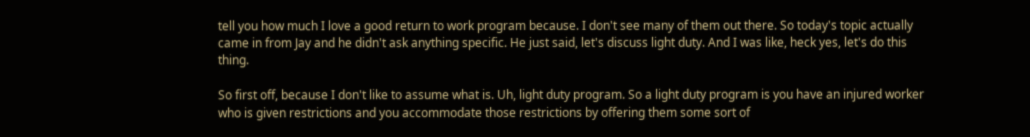tell you how much I love a good return to work program because. I don't see many of them out there. So today's topic actually came in from Jay and he didn't ask anything specific. He just said, let's discuss light duty. And I was like, heck yes, let's do this thing.

So first off, because I don't like to assume what is. Uh, light duty program. So a light duty program is you have an injured worker who is given restrictions and you accommodate those restrictions by offering them some sort of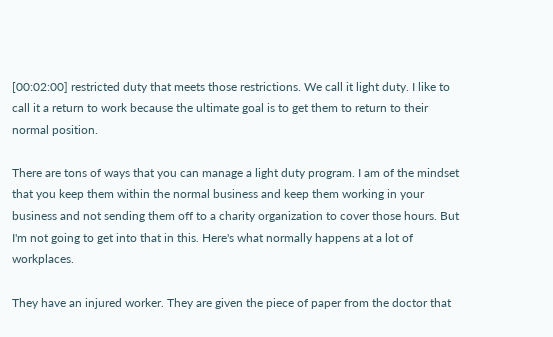[00:02:00] restricted duty that meets those restrictions. We call it light duty. I like to call it a return to work because the ultimate goal is to get them to return to their normal position.

There are tons of ways that you can manage a light duty program. I am of the mindset that you keep them within the normal business and keep them working in your business and not sending them off to a charity organization to cover those hours. But I'm not going to get into that in this. Here's what normally happens at a lot of workplaces.

They have an injured worker. They are given the piece of paper from the doctor that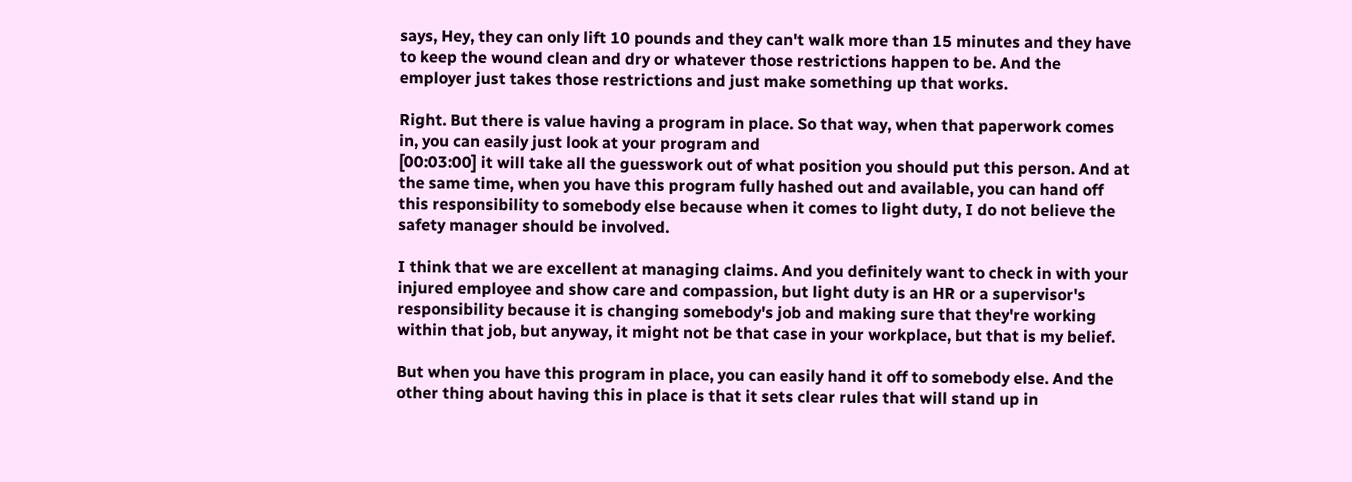says, Hey, they can only lift 10 pounds and they can't walk more than 15 minutes and they have to keep the wound clean and dry or whatever those restrictions happen to be. And the employer just takes those restrictions and just make something up that works.

Right. But there is value having a program in place. So that way, when that paperwork comes in, you can easily just look at your program and
[00:03:00] it will take all the guesswork out of what position you should put this person. And at the same time, when you have this program fully hashed out and available, you can hand off this responsibility to somebody else because when it comes to light duty, I do not believe the safety manager should be involved.

I think that we are excellent at managing claims. And you definitely want to check in with your injured employee and show care and compassion, but light duty is an HR or a supervisor's responsibility because it is changing somebody's job and making sure that they're working within that job, but anyway, it might not be that case in your workplace, but that is my belief.

But when you have this program in place, you can easily hand it off to somebody else. And the other thing about having this in place is that it sets clear rules that will stand up in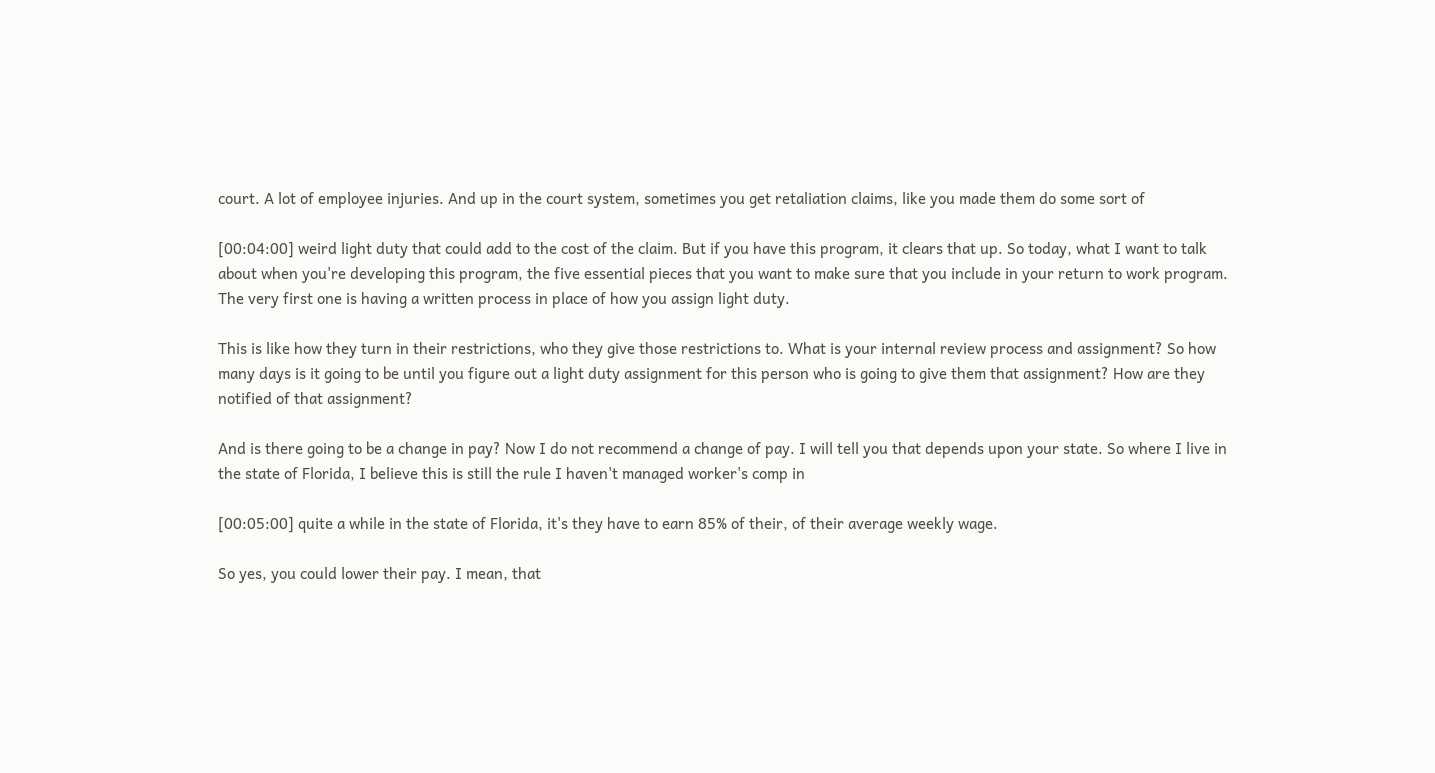court. A lot of employee injuries. And up in the court system, sometimes you get retaliation claims, like you made them do some sort of

[00:04:00] weird light duty that could add to the cost of the claim. But if you have this program, it clears that up. So today, what I want to talk about when you're developing this program, the five essential pieces that you want to make sure that you include in your return to work program. The very first one is having a written process in place of how you assign light duty.

This is like how they turn in their restrictions, who they give those restrictions to. What is your internal review process and assignment? So how many days is it going to be until you figure out a light duty assignment for this person who is going to give them that assignment? How are they notified of that assignment?

And is there going to be a change in pay? Now I do not recommend a change of pay. I will tell you that depends upon your state. So where I live in the state of Florida, I believe this is still the rule I haven't managed worker's comp in

[00:05:00] quite a while in the state of Florida, it's they have to earn 85% of their, of their average weekly wage.

So yes, you could lower their pay. I mean, that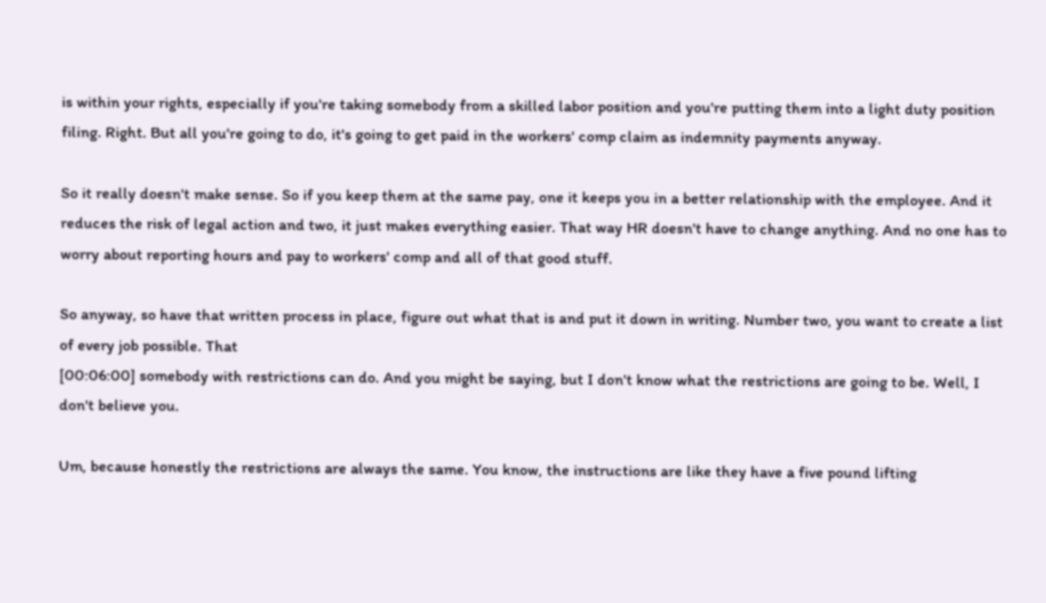is within your rights, especially if you're taking somebody from a skilled labor position and you're putting them into a light duty position filing. Right. But all you're going to do, it's going to get paid in the workers' comp claim as indemnity payments anyway.

So it really doesn't make sense. So if you keep them at the same pay, one it keeps you in a better relationship with the employee. And it reduces the risk of legal action and two, it just makes everything easier. That way HR doesn't have to change anything. And no one has to worry about reporting hours and pay to workers' comp and all of that good stuff.

So anyway, so have that written process in place, figure out what that is and put it down in writing. Number two, you want to create a list of every job possible. That
[00:06:00] somebody with restrictions can do. And you might be saying, but I don't know what the restrictions are going to be. Well, I don't believe you.

Um, because honestly the restrictions are always the same. You know, the instructions are like they have a five pound lifting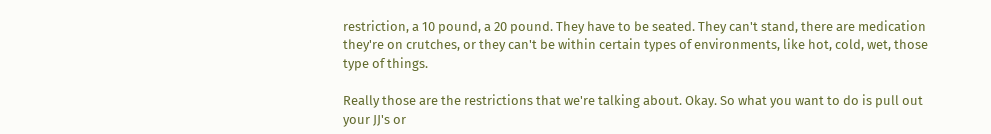restriction, a 10 pound, a 20 pound. They have to be seated. They can't stand, there are medication they're on crutches, or they can't be within certain types of environments, like hot, cold, wet, those type of things.

Really those are the restrictions that we're talking about. Okay. So what you want to do is pull out your JJ's or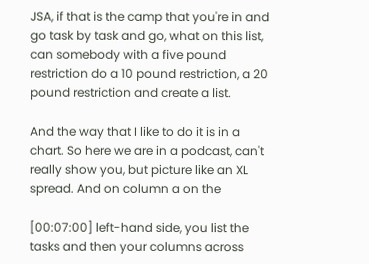JSA, if that is the camp that you're in and go task by task and go, what on this list, can somebody with a five pound restriction do a 10 pound restriction, a 20 pound restriction and create a list.

And the way that I like to do it is in a chart. So here we are in a podcast, can't really show you, but picture like an XL spread. And on column a on the

[00:07:00] left-hand side, you list the tasks and then your columns across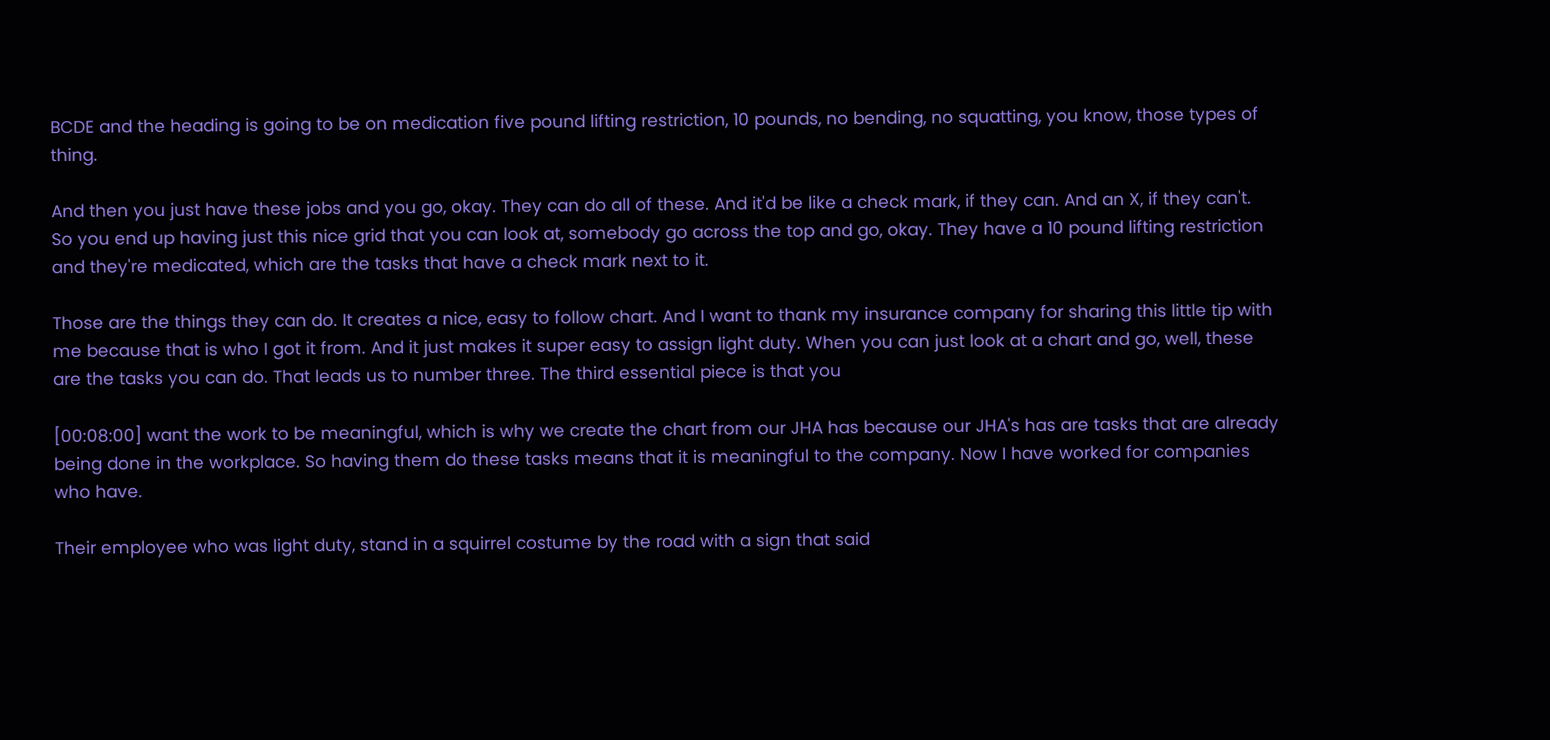BCDE and the heading is going to be on medication five pound lifting restriction, 10 pounds, no bending, no squatting, you know, those types of thing.

And then you just have these jobs and you go, okay. They can do all of these. And it'd be like a check mark, if they can. And an X, if they can't. So you end up having just this nice grid that you can look at, somebody go across the top and go, okay. They have a 10 pound lifting restriction and they're medicated, which are the tasks that have a check mark next to it.

Those are the things they can do. It creates a nice, easy to follow chart. And I want to thank my insurance company for sharing this little tip with me because that is who I got it from. And it just makes it super easy to assign light duty. When you can just look at a chart and go, well, these are the tasks you can do. That leads us to number three. The third essential piece is that you

[00:08:00] want the work to be meaningful, which is why we create the chart from our JHA has because our JHA's has are tasks that are already being done in the workplace. So having them do these tasks means that it is meaningful to the company. Now I have worked for companies who have.

Their employee who was light duty, stand in a squirrel costume by the road with a sign that said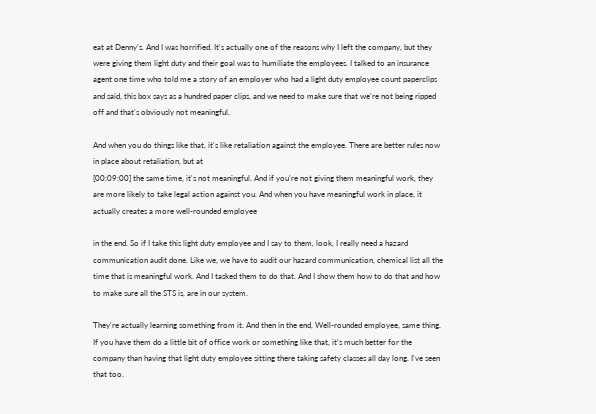eat at Denny's. And I was horrified. It's actually one of the reasons why I left the company, but they were giving them light duty and their goal was to humiliate the employees. I talked to an insurance agent one time who told me a story of an employer who had a light duty employee count paperclips and said, this box says as a hundred paper clips, and we need to make sure that we're not being ripped off and that's obviously not meaningful.

And when you do things like that, it's like retaliation against the employee. There are better rules now in place about retaliation, but at
[00:09:00] the same time, it's not meaningful. And if you're not giving them meaningful work, they are more likely to take legal action against you. And when you have meaningful work in place, it actually creates a more well-rounded employee

in the end. So if I take this light duty employee and I say to them, look, I really need a hazard communication audit done. Like we, we have to audit our hazard communication, chemical list all the time that is meaningful work. And I tasked them to do that. And I show them how to do that and how to make sure all the STS is, are in our system.

They're actually learning something from it. And then in the end, Well-rounded employee, same thing. If you have them do a little bit of office work or something like that, it's much better for the company than having that light duty employee sitting there taking safety classes all day long. I've seen that too.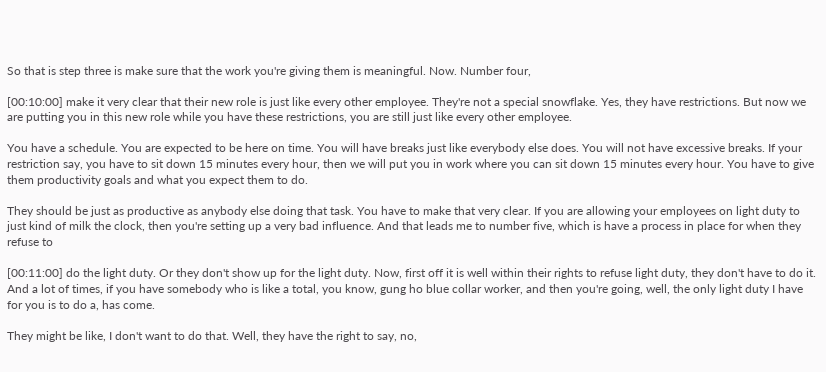So that is step three is make sure that the work you're giving them is meaningful. Now. Number four,

[00:10:00] make it very clear that their new role is just like every other employee. They're not a special snowflake. Yes, they have restrictions. But now we are putting you in this new role while you have these restrictions, you are still just like every other employee.

You have a schedule. You are expected to be here on time. You will have breaks just like everybody else does. You will not have excessive breaks. If your restriction say, you have to sit down 15 minutes every hour, then we will put you in work where you can sit down 15 minutes every hour. You have to give them productivity goals and what you expect them to do.

They should be just as productive as anybody else doing that task. You have to make that very clear. If you are allowing your employees on light duty to just kind of milk the clock, then you're setting up a very bad influence. And that leads me to number five, which is have a process in place for when they refuse to

[00:11:00] do the light duty. Or they don't show up for the light duty. Now, first off it is well within their rights to refuse light duty, they don't have to do it. And a lot of times, if you have somebody who is like a total, you know, gung ho blue collar worker, and then you're going, well, the only light duty I have for you is to do a, has come.

They might be like, I don't want to do that. Well, they have the right to say, no,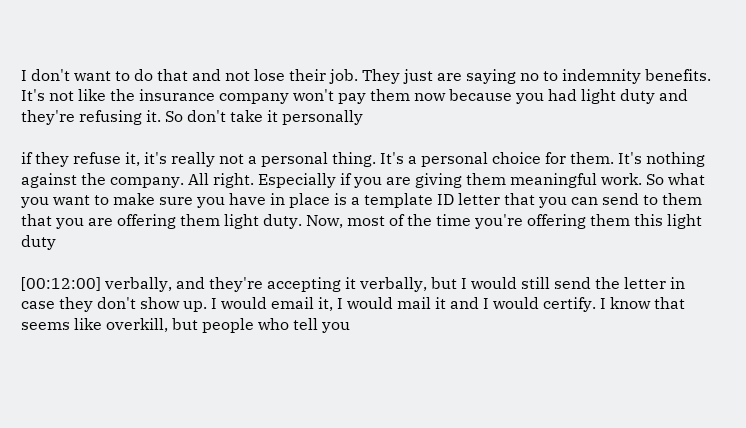I don't want to do that and not lose their job. They just are saying no to indemnity benefits. It's not like the insurance company won't pay them now because you had light duty and they're refusing it. So don't take it personally

if they refuse it, it's really not a personal thing. It's a personal choice for them. It's nothing against the company. All right. Especially if you are giving them meaningful work. So what you want to make sure you have in place is a template ID letter that you can send to them that you are offering them light duty. Now, most of the time you're offering them this light duty

[00:12:00] verbally, and they're accepting it verbally, but I would still send the letter in case they don't show up. I would email it, I would mail it and I would certify. I know that seems like overkill, but people who tell you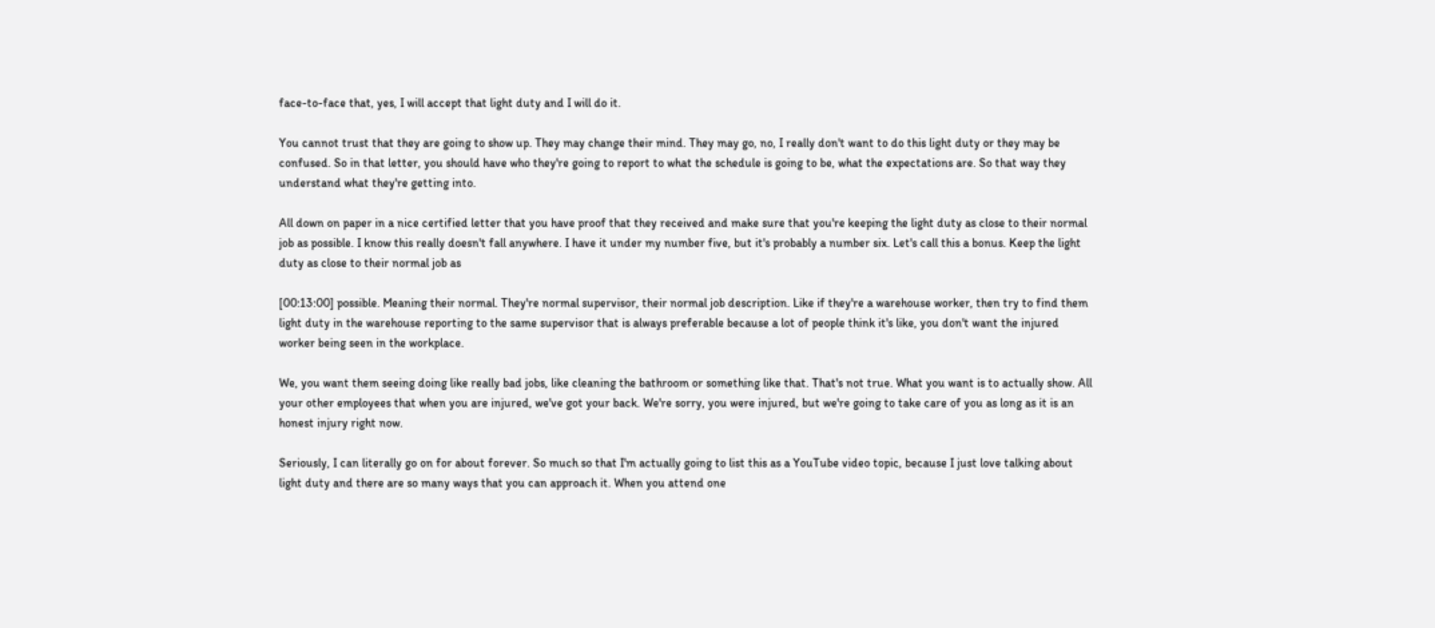face-to-face that, yes, I will accept that light duty and I will do it.

You cannot trust that they are going to show up. They may change their mind. They may go, no, I really don't want to do this light duty or they may be confused. So in that letter, you should have who they're going to report to what the schedule is going to be, what the expectations are. So that way they understand what they're getting into.

All down on paper in a nice certified letter that you have proof that they received and make sure that you're keeping the light duty as close to their normal job as possible. I know this really doesn't fall anywhere. I have it under my number five, but it's probably a number six. Let's call this a bonus. Keep the light duty as close to their normal job as

[00:13:00] possible. Meaning their normal. They're normal supervisor, their normal job description. Like if they're a warehouse worker, then try to find them light duty in the warehouse reporting to the same supervisor that is always preferable because a lot of people think it's like, you don't want the injured worker being seen in the workplace.

We, you want them seeing doing like really bad jobs, like cleaning the bathroom or something like that. That's not true. What you want is to actually show. All your other employees that when you are injured, we've got your back. We're sorry, you were injured, but we're going to take care of you as long as it is an honest injury right now.

Seriously, I can literally go on for about forever. So much so that I'm actually going to list this as a YouTube video topic, because I just love talking about light duty and there are so many ways that you can approach it. When you attend one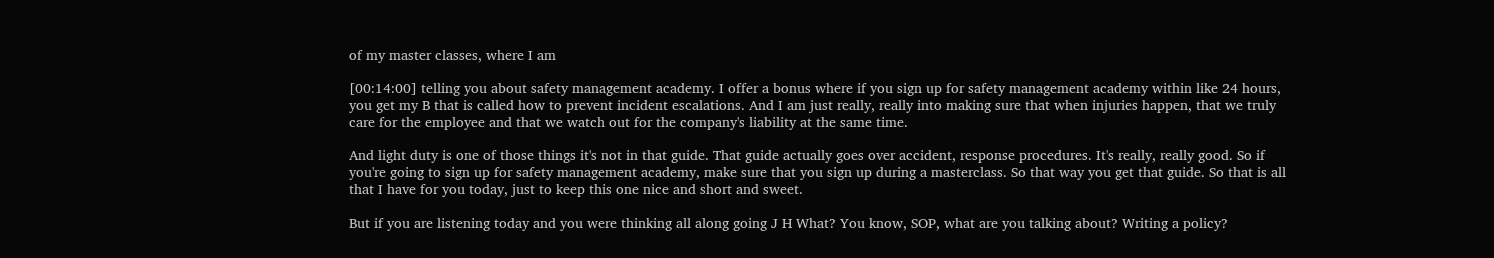of my master classes, where I am

[00:14:00] telling you about safety management academy. I offer a bonus where if you sign up for safety management academy within like 24 hours, you get my B that is called how to prevent incident escalations. And I am just really, really into making sure that when injuries happen, that we truly care for the employee and that we watch out for the company's liability at the same time.

And light duty is one of those things it's not in that guide. That guide actually goes over accident, response procedures. It's really, really good. So if you're going to sign up for safety management academy, make sure that you sign up during a masterclass. So that way you get that guide. So that is all that I have for you today, just to keep this one nice and short and sweet.

But if you are listening today and you were thinking all along going J H What? You know, SOP, what are you talking about? Writing a policy?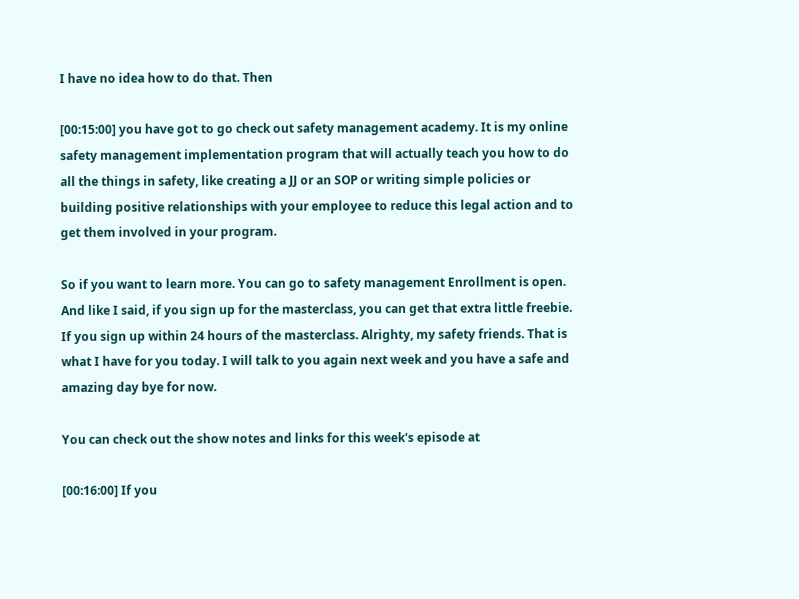I have no idea how to do that. Then

[00:15:00] you have got to go check out safety management academy. It is my online safety management implementation program that will actually teach you how to do all the things in safety, like creating a JJ or an SOP or writing simple policies or building positive relationships with your employee to reduce this legal action and to get them involved in your program.

So if you want to learn more. You can go to safety management Enrollment is open. And like I said, if you sign up for the masterclass, you can get that extra little freebie. If you sign up within 24 hours of the masterclass. Alrighty, my safety friends. That is what I have for you today. I will talk to you again next week and you have a safe and amazing day bye for now.

You can check out the show notes and links for this week's episode at

[00:16:00] If you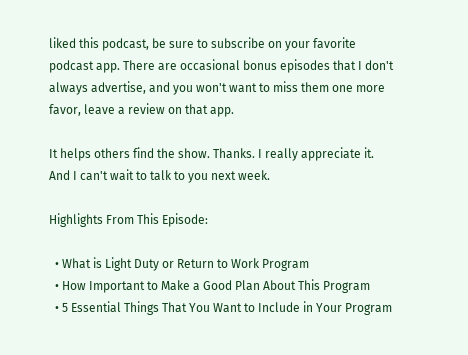liked this podcast, be sure to subscribe on your favorite podcast app. There are occasional bonus episodes that I don't always advertise, and you won't want to miss them one more favor, leave a review on that app.

It helps others find the show. Thanks. I really appreciate it. And I can't wait to talk to you next week.

Highlights From This Episode:

  • What is Light Duty or Return to Work Program
  • How Important to Make a Good Plan About This Program
  • 5 Essential Things That You Want to Include in Your Program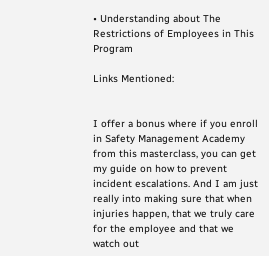• Understanding about The Restrictions of Employees in This Program

Links Mentioned:


I offer a bonus where if you enroll in Safety Management Academy from this masterclass, you can get my guide on how to prevent incident escalations. And I am just really into making sure that when injuries happen, that we truly care for the employee and that we watch out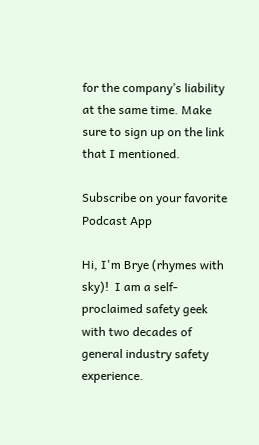for the company’s liability at the same time. Make sure to sign up on the link that I mentioned.

Subscribe on your favorite Podcast App

Hi, I'm Brye (rhymes with sky)!  I am a self-proclaimed safety geek with two decades of general industry safety experience.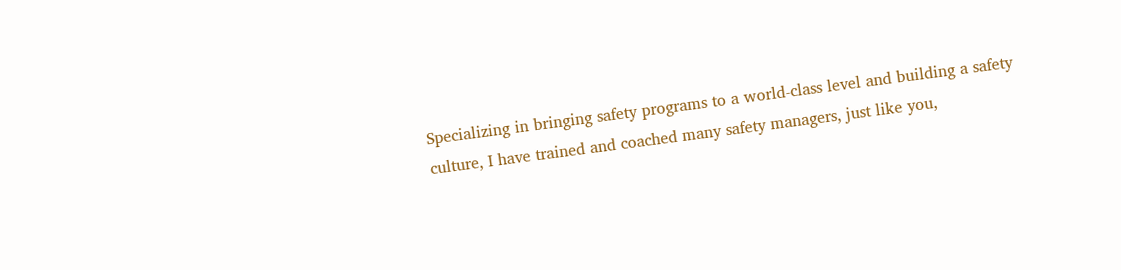Specializing in bringing safety programs to a world-class level and building a safety culture, I have trained and coached many safety managers, just like you,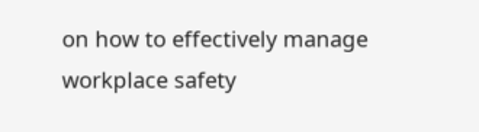on how to effectively manage workplace safety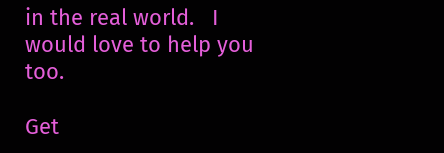in the real world.   I would love to help you too.

Get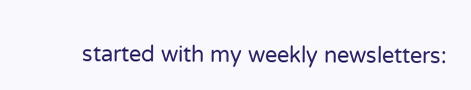started with my weekly newsletters: